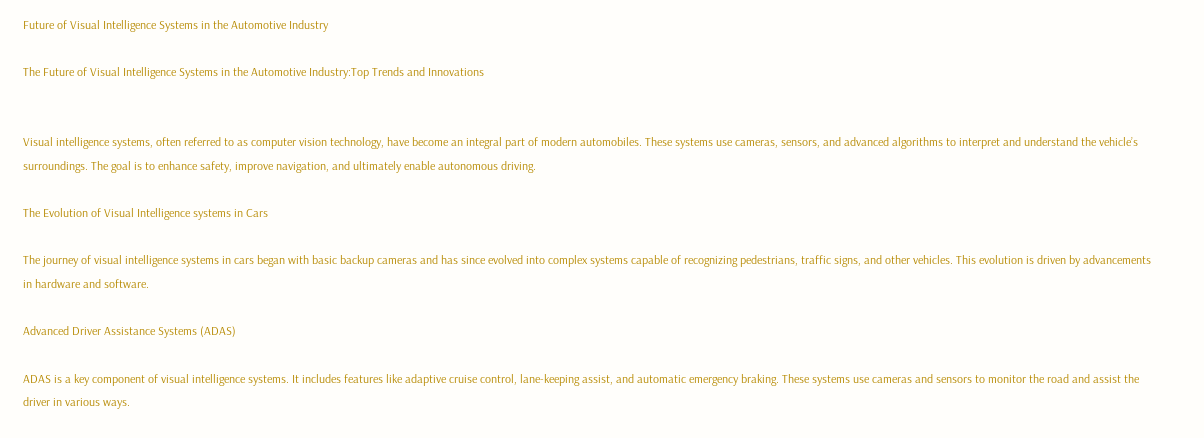Future of Visual Intelligence Systems in the Automotive Industry

The Future of Visual Intelligence Systems in the Automotive Industry:Top Trends and Innovations


Visual intelligence systems, often referred to as computer vision technology, have become an integral part of modern automobiles. These systems use cameras, sensors, and advanced algorithms to interpret and understand the vehicle’s surroundings. The goal is to enhance safety, improve navigation, and ultimately enable autonomous driving.

The Evolution of Visual Intelligence systems in Cars

The journey of visual intelligence systems in cars began with basic backup cameras and has since evolved into complex systems capable of recognizing pedestrians, traffic signs, and other vehicles. This evolution is driven by advancements in hardware and software.

Advanced Driver Assistance Systems (ADAS)

ADAS is a key component of visual intelligence systems. It includes features like adaptive cruise control, lane-keeping assist, and automatic emergency braking. These systems use cameras and sensors to monitor the road and assist the driver in various ways.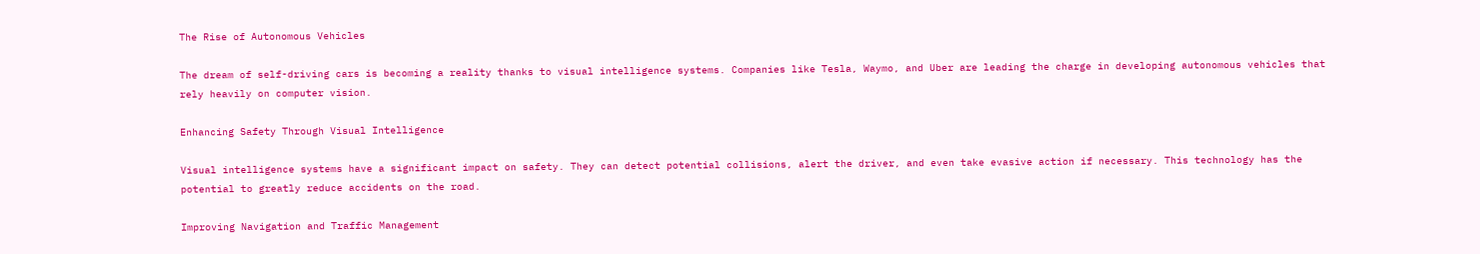The Rise of Autonomous Vehicles

The dream of self-driving cars is becoming a reality thanks to visual intelligence systems. Companies like Tesla, Waymo, and Uber are leading the charge in developing autonomous vehicles that rely heavily on computer vision.

Enhancing Safety Through Visual Intelligence

Visual intelligence systems have a significant impact on safety. They can detect potential collisions, alert the driver, and even take evasive action if necessary. This technology has the potential to greatly reduce accidents on the road.

Improving Navigation and Traffic Management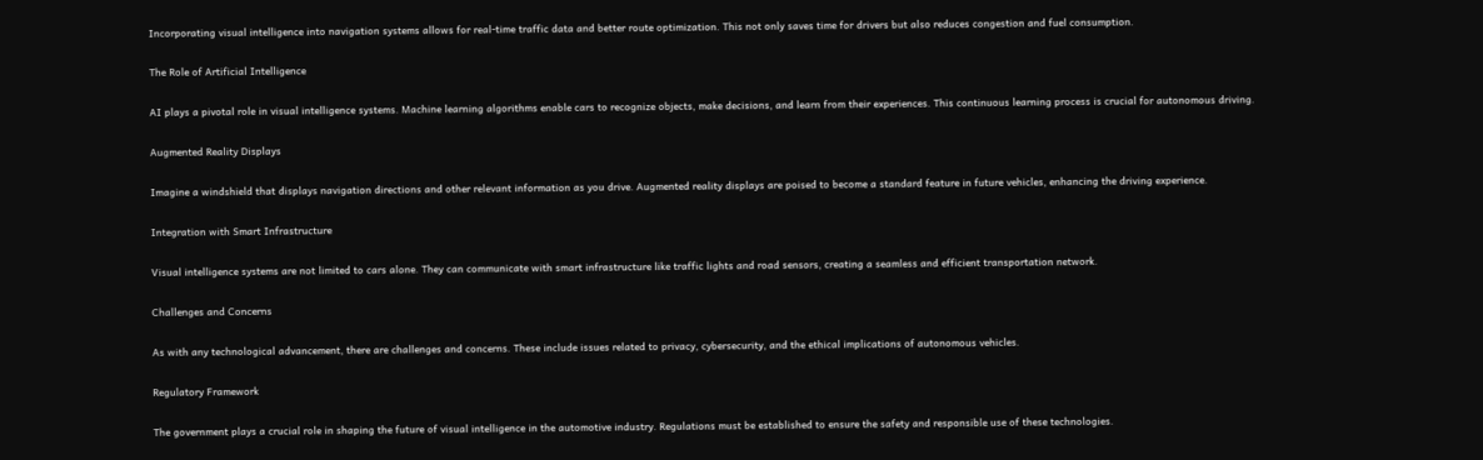Incorporating visual intelligence into navigation systems allows for real-time traffic data and better route optimization. This not only saves time for drivers but also reduces congestion and fuel consumption.

The Role of Artificial Intelligence

AI plays a pivotal role in visual intelligence systems. Machine learning algorithms enable cars to recognize objects, make decisions, and learn from their experiences. This continuous learning process is crucial for autonomous driving.

Augmented Reality Displays

Imagine a windshield that displays navigation directions and other relevant information as you drive. Augmented reality displays are poised to become a standard feature in future vehicles, enhancing the driving experience.

Integration with Smart Infrastructure

Visual intelligence systems are not limited to cars alone. They can communicate with smart infrastructure like traffic lights and road sensors, creating a seamless and efficient transportation network.

Challenges and Concerns

As with any technological advancement, there are challenges and concerns. These include issues related to privacy, cybersecurity, and the ethical implications of autonomous vehicles.

Regulatory Framework

The government plays a crucial role in shaping the future of visual intelligence in the automotive industry. Regulations must be established to ensure the safety and responsible use of these technologies.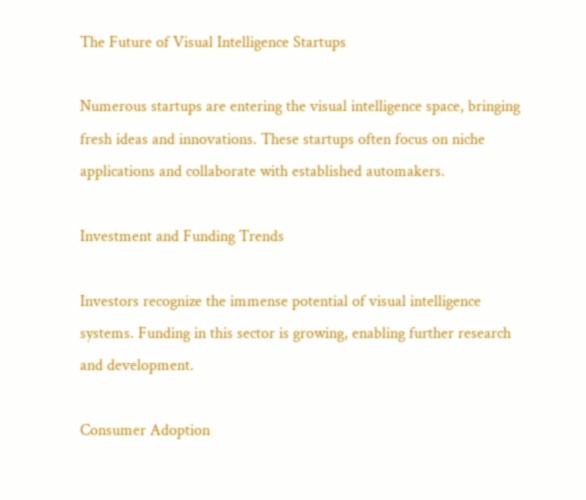The Future of Visual Intelligence Startups

Numerous startups are entering the visual intelligence space, bringing fresh ideas and innovations. These startups often focus on niche applications and collaborate with established automakers.

Investment and Funding Trends

Investors recognize the immense potential of visual intelligence systems. Funding in this sector is growing, enabling further research and development.

Consumer Adoption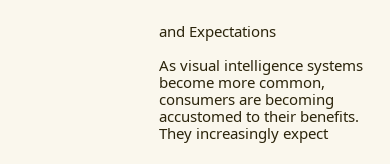and Expectations

As visual intelligence systems become more common, consumers are becoming accustomed to their benefits. They increasingly expect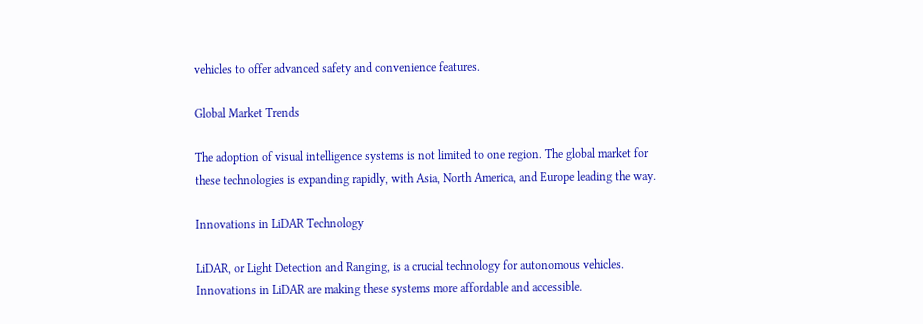vehicles to offer advanced safety and convenience features.

Global Market Trends

The adoption of visual intelligence systems is not limited to one region. The global market for these technologies is expanding rapidly, with Asia, North America, and Europe leading the way.

Innovations in LiDAR Technology

LiDAR, or Light Detection and Ranging, is a crucial technology for autonomous vehicles. Innovations in LiDAR are making these systems more affordable and accessible.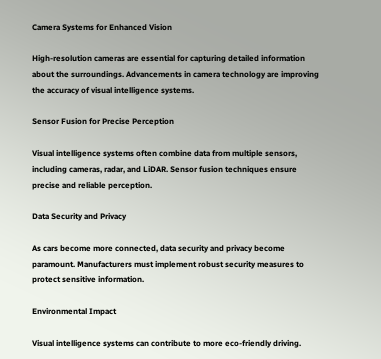Camera Systems for Enhanced Vision

High-resolution cameras are essential for capturing detailed information about the surroundings. Advancements in camera technology are improving the accuracy of visual intelligence systems.

Sensor Fusion for Precise Perception

Visual intelligence systems often combine data from multiple sensors, including cameras, radar, and LiDAR. Sensor fusion techniques ensure precise and reliable perception.

Data Security and Privacy

As cars become more connected, data security and privacy become paramount. Manufacturers must implement robust security measures to protect sensitive information.

Environmental Impact

Visual intelligence systems can contribute to more eco-friendly driving.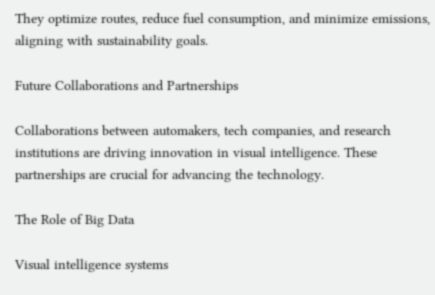They optimize routes, reduce fuel consumption, and minimize emissions, aligning with sustainability goals.

Future Collaborations and Partnerships

Collaborations between automakers, tech companies, and research institutions are driving innovation in visual intelligence. These partnerships are crucial for advancing the technology.

The Role of Big Data

Visual intelligence systems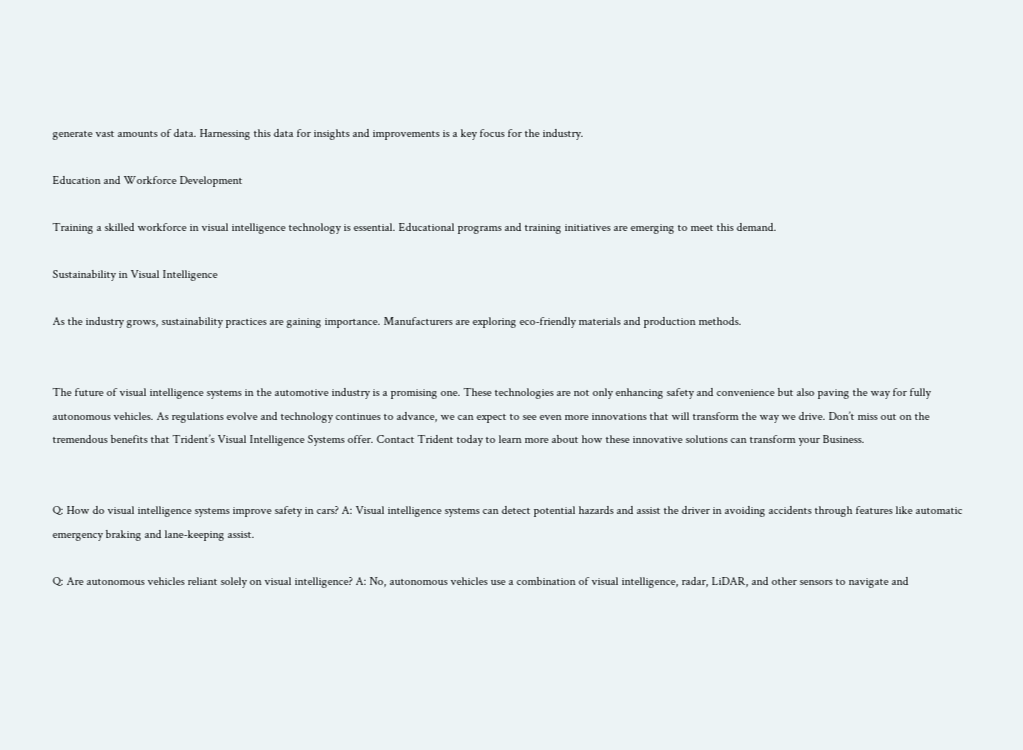generate vast amounts of data. Harnessing this data for insights and improvements is a key focus for the industry.

Education and Workforce Development

Training a skilled workforce in visual intelligence technology is essential. Educational programs and training initiatives are emerging to meet this demand.

Sustainability in Visual Intelligence

As the industry grows, sustainability practices are gaining importance. Manufacturers are exploring eco-friendly materials and production methods.


The future of visual intelligence systems in the automotive industry is a promising one. These technologies are not only enhancing safety and convenience but also paving the way for fully autonomous vehicles. As regulations evolve and technology continues to advance, we can expect to see even more innovations that will transform the way we drive. Don’t miss out on the tremendous benefits that Trident’s Visual Intelligence Systems offer. Contact Trident today to learn more about how these innovative solutions can transform your Business.


Q: How do visual intelligence systems improve safety in cars? A: Visual intelligence systems can detect potential hazards and assist the driver in avoiding accidents through features like automatic emergency braking and lane-keeping assist.

Q: Are autonomous vehicles reliant solely on visual intelligence? A: No, autonomous vehicles use a combination of visual intelligence, radar, LiDAR, and other sensors to navigate and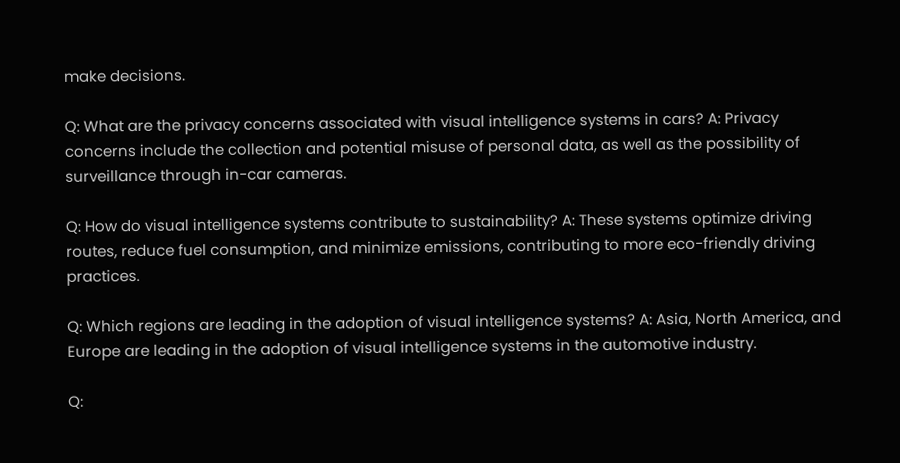make decisions.

Q: What are the privacy concerns associated with visual intelligence systems in cars? A: Privacy concerns include the collection and potential misuse of personal data, as well as the possibility of surveillance through in-car cameras.

Q: How do visual intelligence systems contribute to sustainability? A: These systems optimize driving routes, reduce fuel consumption, and minimize emissions, contributing to more eco-friendly driving practices.

Q: Which regions are leading in the adoption of visual intelligence systems? A: Asia, North America, and Europe are leading in the adoption of visual intelligence systems in the automotive industry.

Q: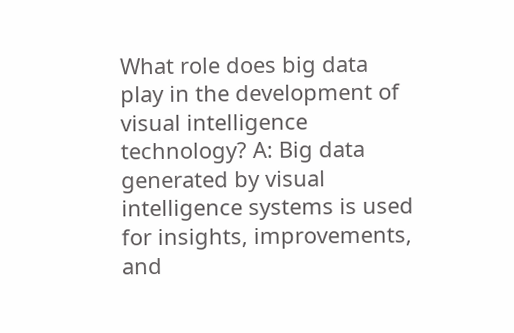What role does big data play in the development of visual intelligence technology? A: Big data generated by visual intelligence systems is used for insights, improvements, and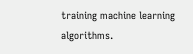training machine learning algorithms.